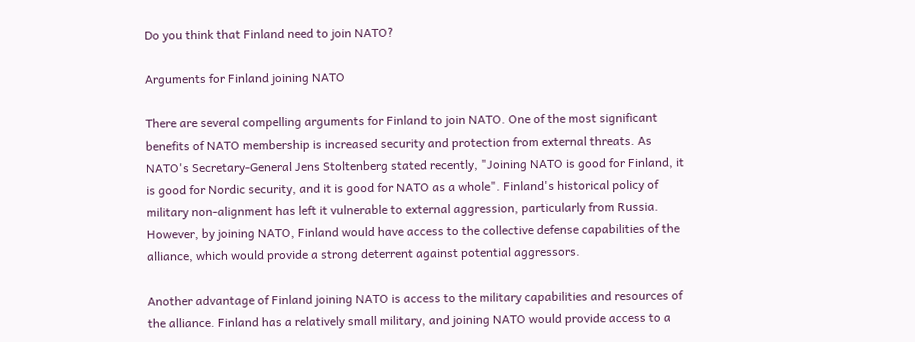Do you think that Finland need to join NATO?

Arguments for Finland joining NATO

There are several compelling arguments for Finland to join NATO. One of the most significant benefits of NATO membership is increased security and protection from external threats. As NATO's Secretary-General Jens Stoltenberg stated recently, "Joining NATO is good for Finland, it is good for Nordic security, and it is good for NATO as a whole". Finland's historical policy of military non-alignment has left it vulnerable to external aggression, particularly from Russia. However, by joining NATO, Finland would have access to the collective defense capabilities of the alliance, which would provide a strong deterrent against potential aggressors.

Another advantage of Finland joining NATO is access to the military capabilities and resources of the alliance. Finland has a relatively small military, and joining NATO would provide access to a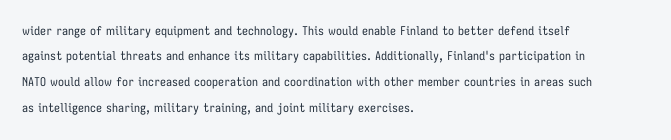wider range of military equipment and technology. This would enable Finland to better defend itself against potential threats and enhance its military capabilities. Additionally, Finland's participation in NATO would allow for increased cooperation and coordination with other member countries in areas such as intelligence sharing, military training, and joint military exercises.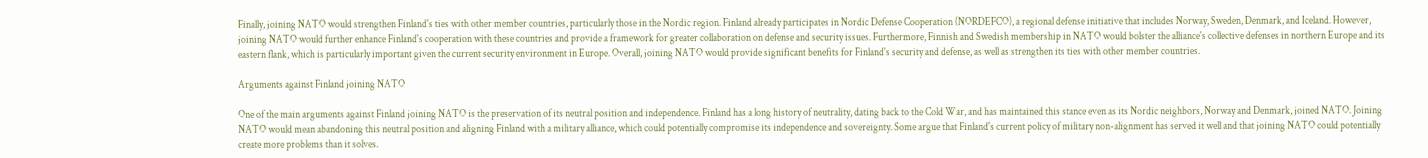Finally, joining NATO would strengthen Finland's ties with other member countries, particularly those in the Nordic region. Finland already participates in Nordic Defense Cooperation (NORDEFCO), a regional defense initiative that includes Norway, Sweden, Denmark, and Iceland. However, joining NATO would further enhance Finland's cooperation with these countries and provide a framework for greater collaboration on defense and security issues. Furthermore, Finnish and Swedish membership in NATO would bolster the alliance's collective defenses in northern Europe and its eastern flank, which is particularly important given the current security environment in Europe. Overall, joining NATO would provide significant benefits for Finland's security and defense, as well as strengthen its ties with other member countries.

Arguments against Finland joining NATO

One of the main arguments against Finland joining NATO is the preservation of its neutral position and independence. Finland has a long history of neutrality, dating back to the Cold War, and has maintained this stance even as its Nordic neighbors, Norway and Denmark, joined NATO. Joining NATO would mean abandoning this neutral position and aligning Finland with a military alliance, which could potentially compromise its independence and sovereignty. Some argue that Finland's current policy of military non-alignment has served it well and that joining NATO could potentially create more problems than it solves.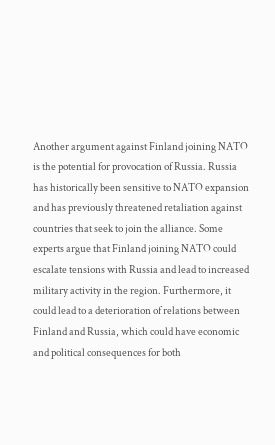Another argument against Finland joining NATO is the potential for provocation of Russia. Russia has historically been sensitive to NATO expansion and has previously threatened retaliation against countries that seek to join the alliance. Some experts argue that Finland joining NATO could escalate tensions with Russia and lead to increased military activity in the region. Furthermore, it could lead to a deterioration of relations between Finland and Russia, which could have economic and political consequences for both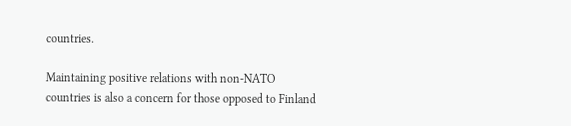countries.

Maintaining positive relations with non-NATO countries is also a concern for those opposed to Finland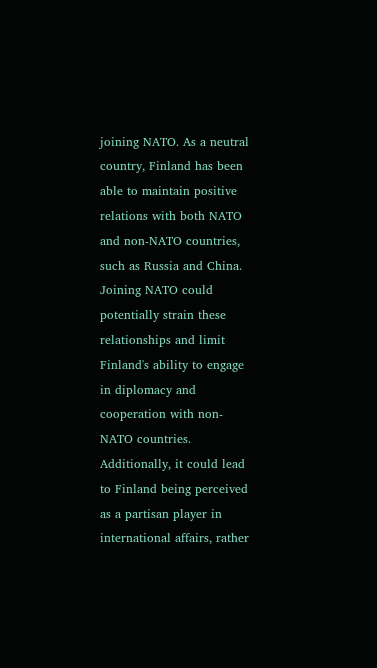joining NATO. As a neutral country, Finland has been able to maintain positive relations with both NATO and non-NATO countries, such as Russia and China. Joining NATO could potentially strain these relationships and limit Finland's ability to engage in diplomacy and cooperation with non-NATO countries. Additionally, it could lead to Finland being perceived as a partisan player in international affairs, rather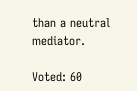than a neutral mediator.

Voted: 60